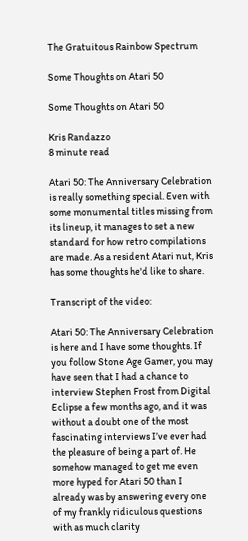The Gratuitous Rainbow Spectrum

Some Thoughts on Atari 50

Some Thoughts on Atari 50

Kris Randazzo
8 minute read

Atari 50: The Anniversary Celebration is really something special. Even with some monumental titles missing from its lineup, it manages to set a new standard for how retro compilations are made. As a resident Atari nut, Kris has some thoughts he'd like to share.

Transcript of the video:

Atari 50: The Anniversary Celebration is here and I have some thoughts. If you follow Stone Age Gamer, you may have seen that I had a chance to interview Stephen Frost from Digital Eclipse a few months ago, and it was without a doubt one of the most fascinating interviews I’ve ever had the pleasure of being a part of. He somehow managed to get me even more hyped for Atari 50 than I already was by answering every one of my frankly ridiculous questions with as much clarity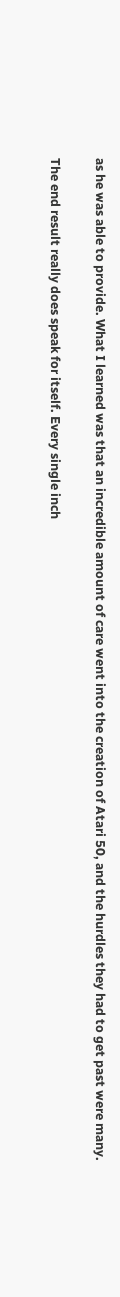as he was able to provide. What I learned was that an incredible amount of care went into the creation of Atari 50, and the hurdles they had to get past were many.

The end result really does speak for itself. Every single inch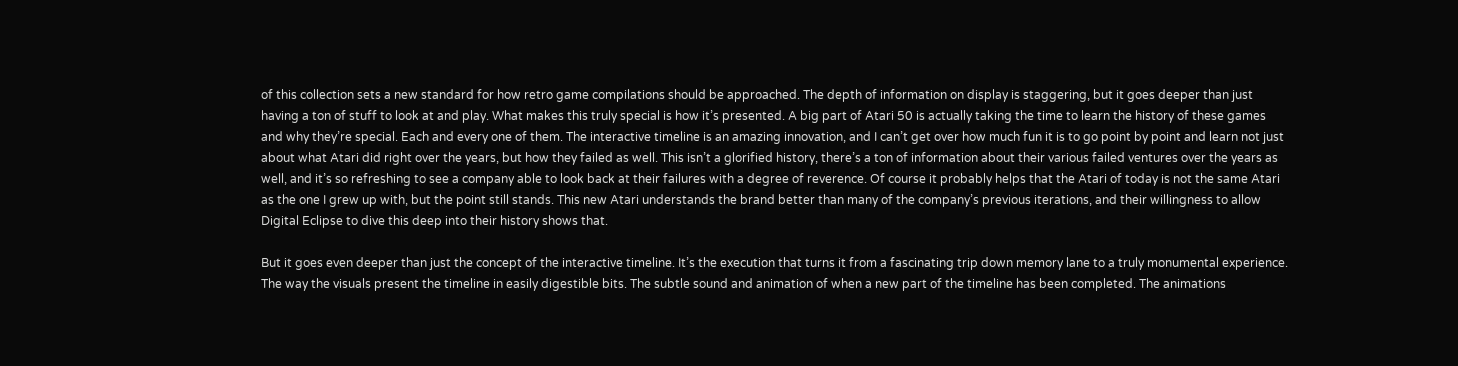of this collection sets a new standard for how retro game compilations should be approached. The depth of information on display is staggering, but it goes deeper than just having a ton of stuff to look at and play. What makes this truly special is how it’s presented. A big part of Atari 50 is actually taking the time to learn the history of these games and why they’re special. Each and every one of them. The interactive timeline is an amazing innovation, and I can’t get over how much fun it is to go point by point and learn not just about what Atari did right over the years, but how they failed as well. This isn’t a glorified history, there’s a ton of information about their various failed ventures over the years as well, and it’s so refreshing to see a company able to look back at their failures with a degree of reverence. Of course it probably helps that the Atari of today is not the same Atari as the one I grew up with, but the point still stands. This new Atari understands the brand better than many of the company’s previous iterations, and their willingness to allow Digital Eclipse to dive this deep into their history shows that.

But it goes even deeper than just the concept of the interactive timeline. It’s the execution that turns it from a fascinating trip down memory lane to a truly monumental experience. The way the visuals present the timeline in easily digestible bits. The subtle sound and animation of when a new part of the timeline has been completed. The animations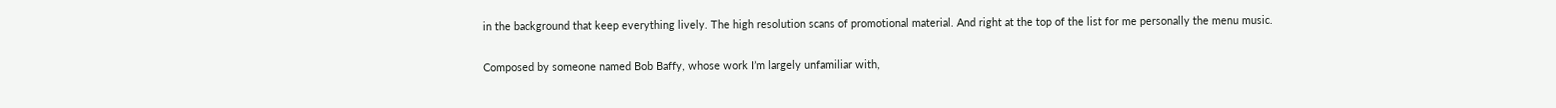in the background that keep everything lively. The high resolution scans of promotional material. And right at the top of the list for me personally the menu music.

Composed by someone named Bob Baffy, whose work I’m largely unfamiliar with,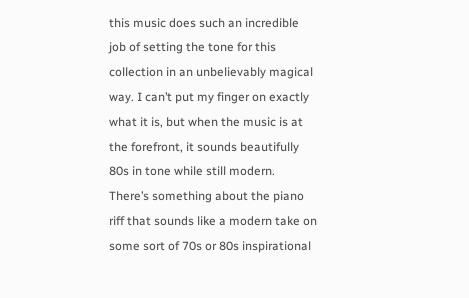this music does such an incredible job of setting the tone for this collection in an unbelievably magical way. I can’t put my finger on exactly what it is, but when the music is at the forefront, it sounds beautifully 80s in tone while still modern. There’s something about the piano riff that sounds like a modern take on some sort of 70s or 80s inspirational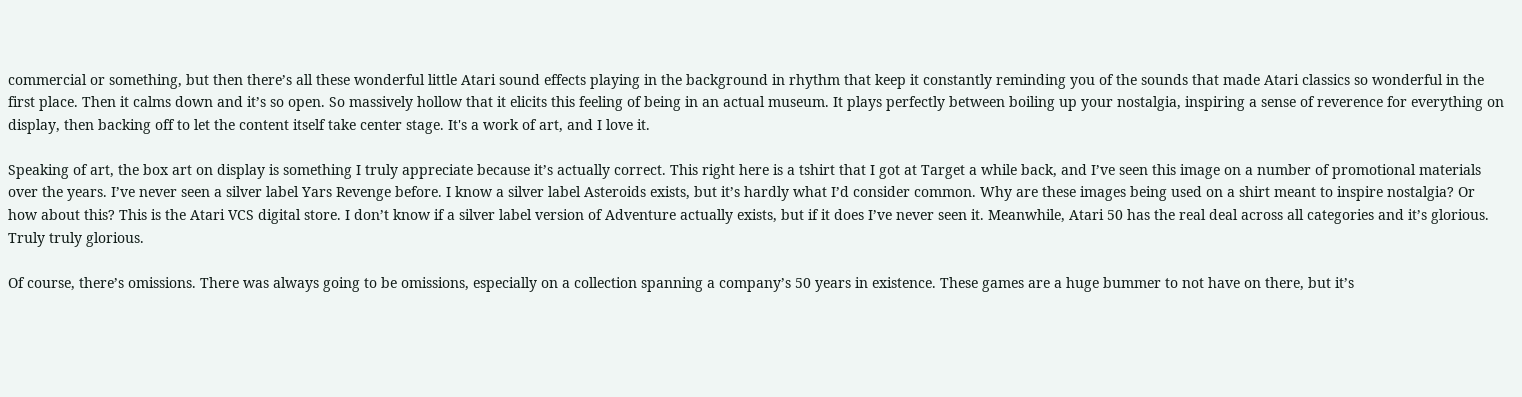commercial or something, but then there’s all these wonderful little Atari sound effects playing in the background in rhythm that keep it constantly reminding you of the sounds that made Atari classics so wonderful in the first place. Then it calms down and it’s so open. So massively hollow that it elicits this feeling of being in an actual museum. It plays perfectly between boiling up your nostalgia, inspiring a sense of reverence for everything on display, then backing off to let the content itself take center stage. It's a work of art, and I love it.

Speaking of art, the box art on display is something I truly appreciate because it’s actually correct. This right here is a tshirt that I got at Target a while back, and I’ve seen this image on a number of promotional materials over the years. I’ve never seen a silver label Yars Revenge before. I know a silver label Asteroids exists, but it’s hardly what I’d consider common. Why are these images being used on a shirt meant to inspire nostalgia? Or how about this? This is the Atari VCS digital store. I don’t know if a silver label version of Adventure actually exists, but if it does I’ve never seen it. Meanwhile, Atari 50 has the real deal across all categories and it’s glorious. Truly truly glorious.

Of course, there’s omissions. There was always going to be omissions, especially on a collection spanning a company’s 50 years in existence. These games are a huge bummer to not have on there, but it’s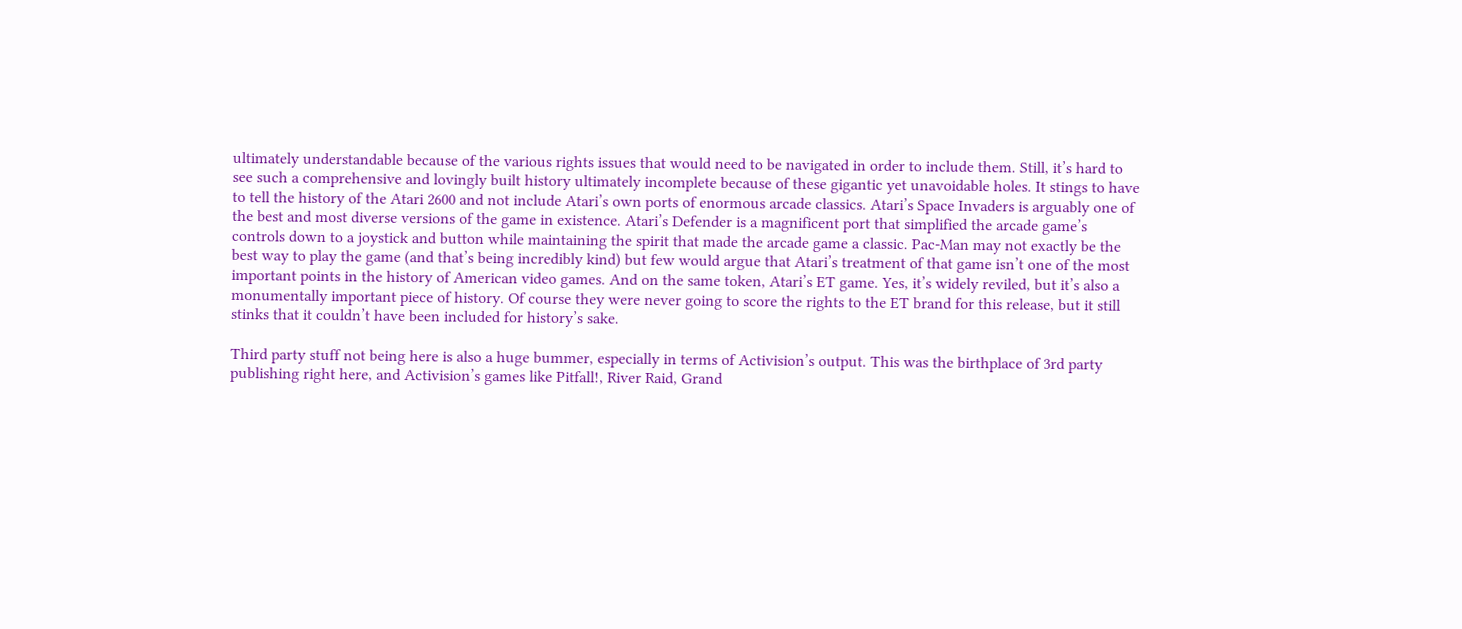ultimately understandable because of the various rights issues that would need to be navigated in order to include them. Still, it’s hard to see such a comprehensive and lovingly built history ultimately incomplete because of these gigantic yet unavoidable holes. It stings to have to tell the history of the Atari 2600 and not include Atari’s own ports of enormous arcade classics. Atari’s Space Invaders is arguably one of the best and most diverse versions of the game in existence. Atari’s Defender is a magnificent port that simplified the arcade game’s controls down to a joystick and button while maintaining the spirit that made the arcade game a classic. Pac-Man may not exactly be the best way to play the game (and that’s being incredibly kind) but few would argue that Atari’s treatment of that game isn’t one of the most important points in the history of American video games. And on the same token, Atari’s ET game. Yes, it’s widely reviled, but it’s also a monumentally important piece of history. Of course they were never going to score the rights to the ET brand for this release, but it still stinks that it couldn’t have been included for history’s sake.

Third party stuff not being here is also a huge bummer, especially in terms of Activision’s output. This was the birthplace of 3rd party publishing right here, and Activision’s games like Pitfall!, River Raid, Grand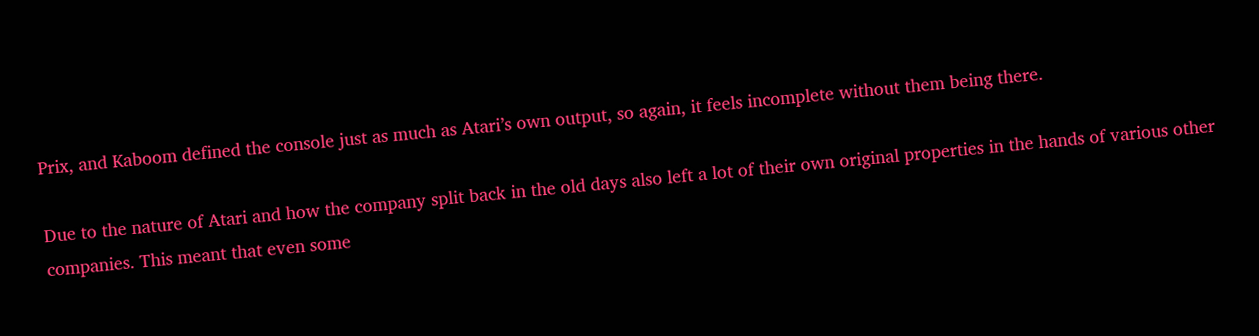Prix, and Kaboom defined the console just as much as Atari’s own output, so again, it feels incomplete without them being there.

Due to the nature of Atari and how the company split back in the old days also left a lot of their own original properties in the hands of various other companies. This meant that even some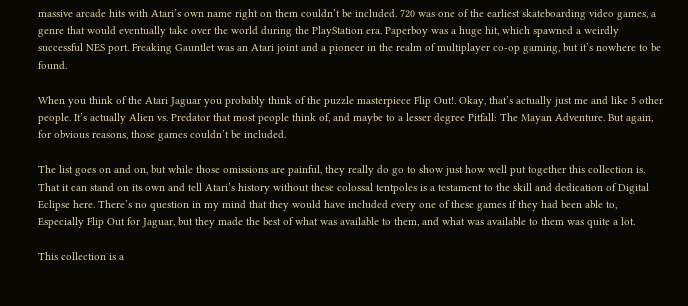massive arcade hits with Atari’s own name right on them couldn’t be included. 720 was one of the earliest skateboarding video games, a genre that would eventually take over the world during the PlayStation era. Paperboy was a huge hit, which spawned a weirdly successful NES port. Freaking Gauntlet was an Atari joint and a pioneer in the realm of multiplayer co-op gaming, but it’s nowhere to be found.

When you think of the Atari Jaguar you probably think of the puzzle masterpiece Flip Out!. Okay, that’s actually just me and like 5 other people. It’s actually Alien vs. Predator that most people think of, and maybe to a lesser degree Pitfall: The Mayan Adventure. But again, for obvious reasons, those games couldn’t be included.

The list goes on and on, but while those omissions are painful, they really do go to show just how well put together this collection is. That it can stand on its own and tell Atari’s history without these colossal tentpoles is a testament to the skill and dedication of Digital Eclipse here. There’s no question in my mind that they would have included every one of these games if they had been able to, Especially Flip Out for Jaguar, but they made the best of what was available to them, and what was available to them was quite a lot.

This collection is a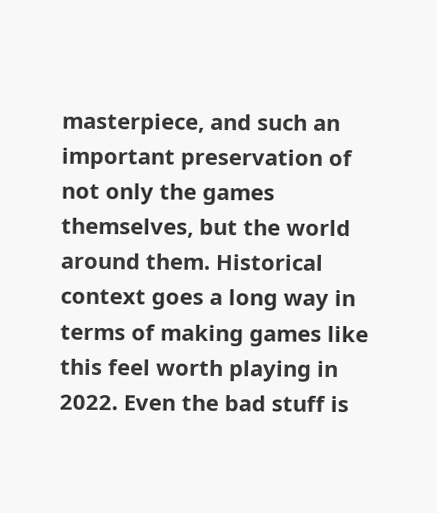masterpiece, and such an important preservation of not only the games themselves, but the world around them. Historical context goes a long way in terms of making games like this feel worth playing in 2022. Even the bad stuff is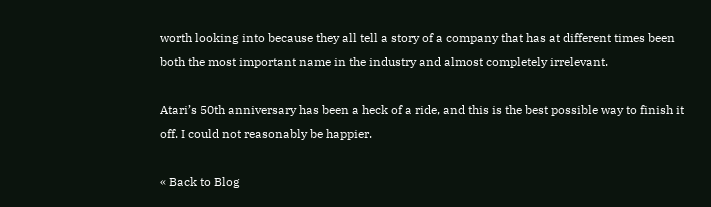worth looking into because they all tell a story of a company that has at different times been both the most important name in the industry and almost completely irrelevant.

Atari’s 50th anniversary has been a heck of a ride, and this is the best possible way to finish it off. I could not reasonably be happier.

« Back to Blog